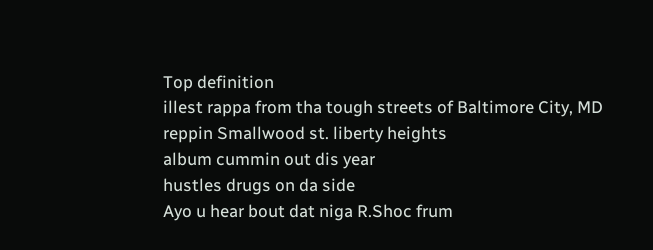Top definition
illest rappa from tha tough streets of Baltimore City, MD
reppin Smallwood st. liberty heights
album cummin out dis year
hustles drugs on da side
Ayo u hear bout dat niga R.Shoc frum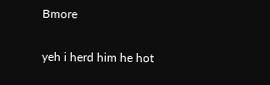Bmore

yeh i herd him he hot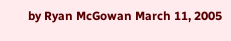by Ryan McGowan March 11, 2005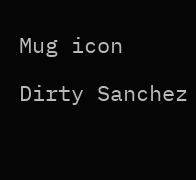Mug icon

Dirty Sanchez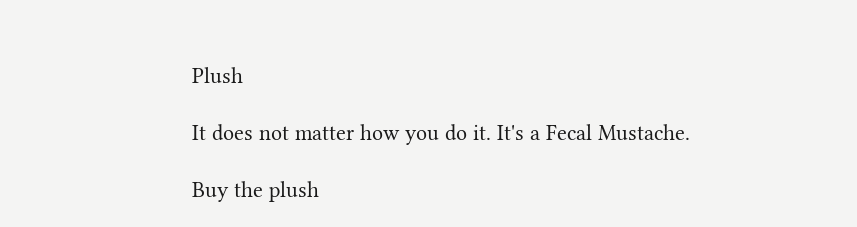Plush

It does not matter how you do it. It's a Fecal Mustache.

Buy the plush